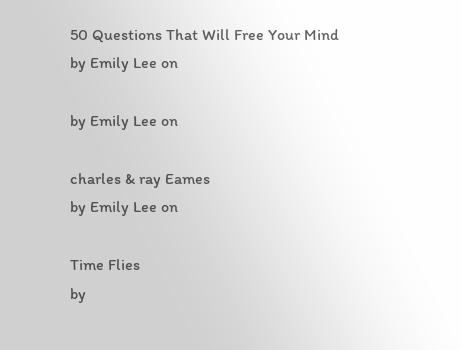50 Questions That Will Free Your Mind
by Emily Lee on

by Emily Lee on

charles & ray Eames
by Emily Lee on

Time Flies
by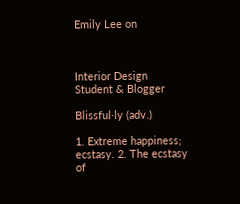Emily Lee on



Interior Design Student & Blogger

Blissful·ly (adv.)

1. Extreme happiness; ecstasy. 2. The ecstasy of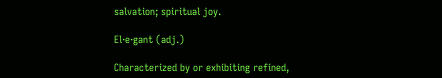salvation; spiritual joy.

El·e·gant (adj.)

Characterized by or exhibiting refined,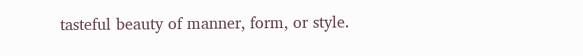tasteful beauty of manner, form, or style.